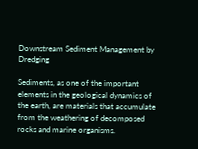Downstream Sediment Management by Dredging

Sediments, as one of the important elements in the geological dynamics of the earth, are materials that accumulate from the weathering of decomposed rocks and marine organisms.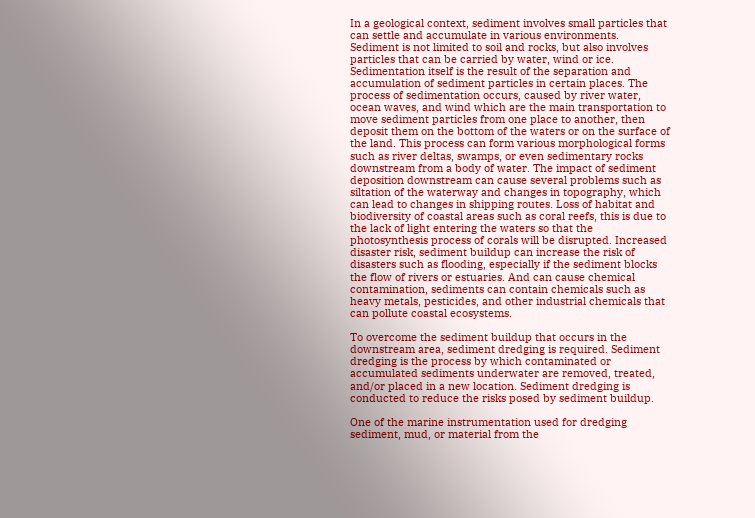In a geological context, sediment involves small particles that can settle and accumulate in various environments. Sediment is not limited to soil and rocks, but also involves particles that can be carried by water, wind or ice. Sedimentation itself is the result of the separation and accumulation of sediment particles in certain places. The process of sedimentation occurs, caused by river water, ocean waves, and wind which are the main transportation to move sediment particles from one place to another, then deposit them on the bottom of the waters or on the surface of the land. This process can form various morphological forms such as river deltas, swamps, or even sedimentary rocks downstream from a body of water. The impact of sediment deposition downstream can cause several problems such as siltation of the waterway and changes in topography, which can lead to changes in shipping routes. Loss of habitat and biodiversity of coastal areas such as coral reefs, this is due to the lack of light entering the waters so that the photosynthesis process of corals will be disrupted. Increased disaster risk, sediment buildup can increase the risk of disasters such as flooding, especially if the sediment blocks the flow of rivers or estuaries. And can cause chemical contamination, sediments can contain chemicals such as heavy metals, pesticides, and other industrial chemicals that can pollute coastal ecosystems.

To overcome the sediment buildup that occurs in the downstream area, sediment dredging is required. Sediment dredging is the process by which contaminated or accumulated sediments underwater are removed, treated, and/or placed in a new location. Sediment dredging is conducted to reduce the risks posed by sediment buildup.

One of the marine instrumentation used for dredging sediment, mud, or material from the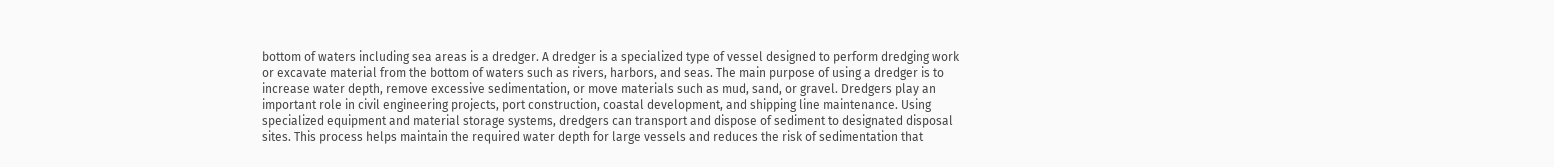bottom of waters including sea areas is a dredger. A dredger is a specialized type of vessel designed to perform dredging work or excavate material from the bottom of waters such as rivers, harbors, and seas. The main purpose of using a dredger is to increase water depth, remove excessive sedimentation, or move materials such as mud, sand, or gravel. Dredgers play an important role in civil engineering projects, port construction, coastal development, and shipping line maintenance. Using specialized equipment and material storage systems, dredgers can transport and dispose of sediment to designated disposal sites. This process helps maintain the required water depth for large vessels and reduces the risk of sedimentation that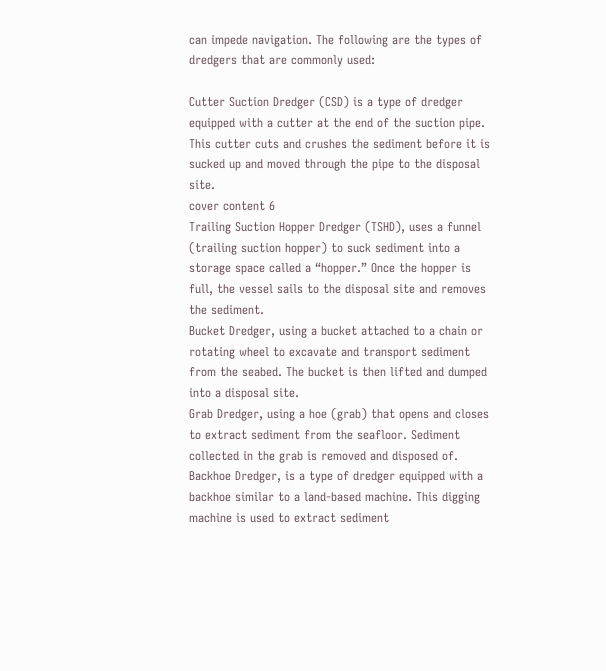can impede navigation. The following are the types of dredgers that are commonly used:

Cutter Suction Dredger (CSD) is a type of dredger equipped with a cutter at the end of the suction pipe. This cutter cuts and crushes the sediment before it is sucked up and moved through the pipe to the disposal site.
cover content 6
Trailing Suction Hopper Dredger (TSHD), uses a funnel (trailing suction hopper) to suck sediment into a storage space called a “hopper.” Once the hopper is full, the vessel sails to the disposal site and removes the sediment.
Bucket Dredger, using a bucket attached to a chain or rotating wheel to excavate and transport sediment from the seabed. The bucket is then lifted and dumped into a disposal site.
Grab Dredger, using a hoe (grab) that opens and closes to extract sediment from the seafloor. Sediment collected in the grab is removed and disposed of.
Backhoe Dredger, is a type of dredger equipped with a backhoe similar to a land-based machine. This digging machine is used to extract sediment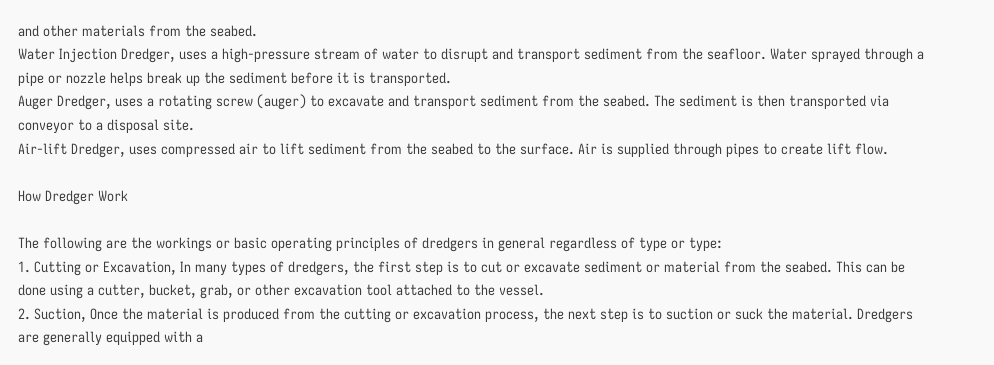and other materials from the seabed.
Water Injection Dredger, uses a high-pressure stream of water to disrupt and transport sediment from the seafloor. Water sprayed through a pipe or nozzle helps break up the sediment before it is transported.
Auger Dredger, uses a rotating screw (auger) to excavate and transport sediment from the seabed. The sediment is then transported via conveyor to a disposal site.
Air-lift Dredger, uses compressed air to lift sediment from the seabed to the surface. Air is supplied through pipes to create lift flow.

How Dredger Work

The following are the workings or basic operating principles of dredgers in general regardless of type or type:
1. Cutting or Excavation, In many types of dredgers, the first step is to cut or excavate sediment or material from the seabed. This can be done using a cutter, bucket, grab, or other excavation tool attached to the vessel.
2. Suction, Once the material is produced from the cutting or excavation process, the next step is to suction or suck the material. Dredgers are generally equipped with a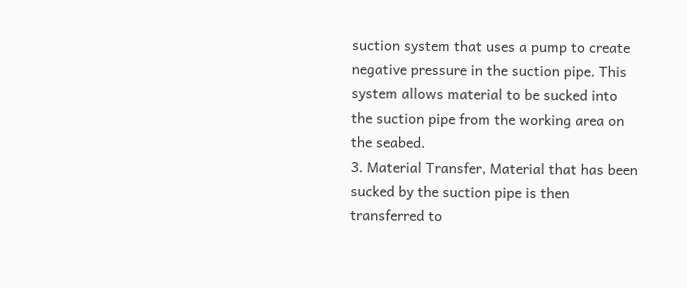suction system that uses a pump to create negative pressure in the suction pipe. This system allows material to be sucked into the suction pipe from the working area on the seabed.
3. Material Transfer, Material that has been sucked by the suction pipe is then transferred to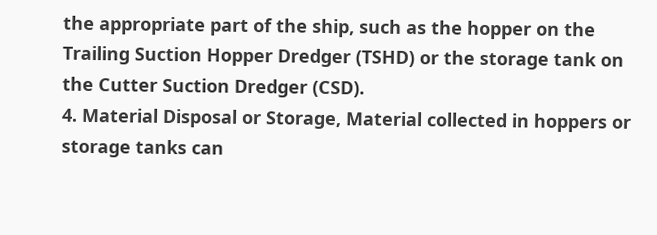the appropriate part of the ship, such as the hopper on the Trailing Suction Hopper Dredger (TSHD) or the storage tank on the Cutter Suction Dredger (CSD).
4. Material Disposal or Storage, Material collected in hoppers or storage tanks can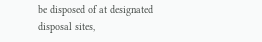be disposed of at designated disposal sites,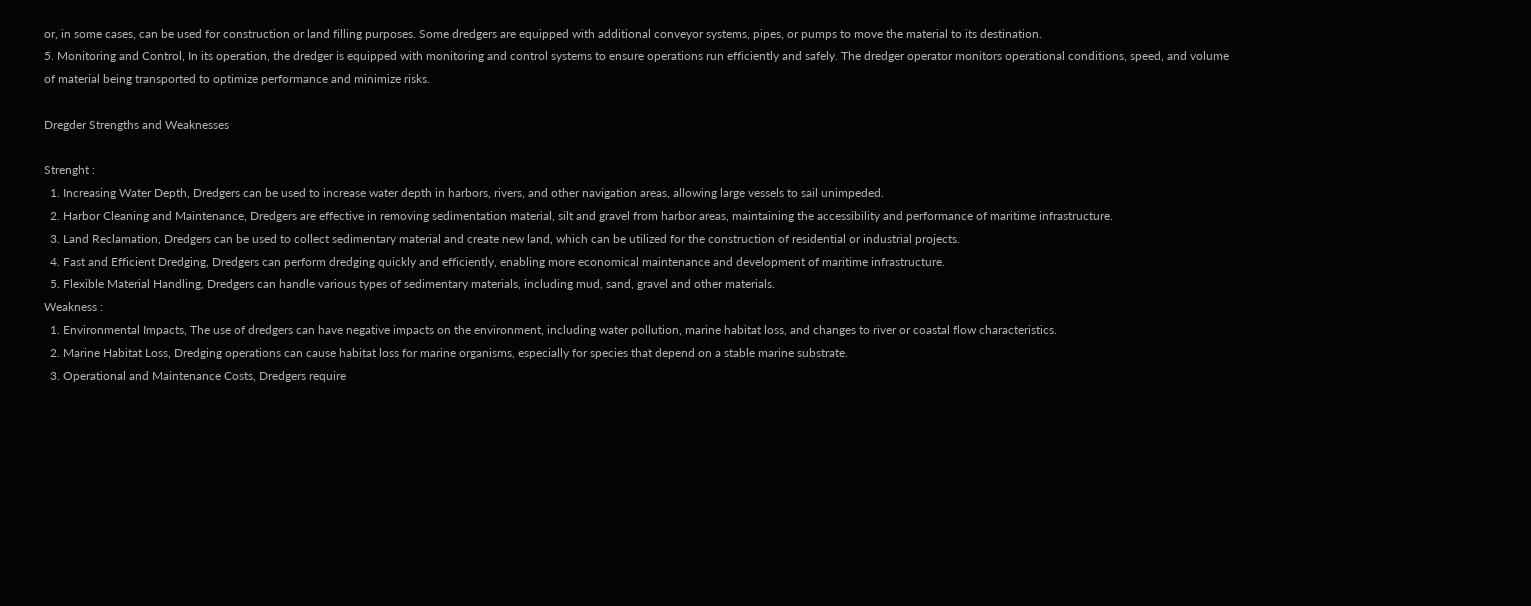or, in some cases, can be used for construction or land filling purposes. Some dredgers are equipped with additional conveyor systems, pipes, or pumps to move the material to its destination.
5. Monitoring and Control, In its operation, the dredger is equipped with monitoring and control systems to ensure operations run efficiently and safely. The dredger operator monitors operational conditions, speed, and volume of material being transported to optimize performance and minimize risks.

Dregder Strengths and Weaknesses

Strenght :
  1. Increasing Water Depth, Dredgers can be used to increase water depth in harbors, rivers, and other navigation areas, allowing large vessels to sail unimpeded.
  2. Harbor Cleaning and Maintenance, Dredgers are effective in removing sedimentation material, silt and gravel from harbor areas, maintaining the accessibility and performance of maritime infrastructure.
  3. Land Reclamation, Dredgers can be used to collect sedimentary material and create new land, which can be utilized for the construction of residential or industrial projects.
  4. Fast and Efficient Dredging, Dredgers can perform dredging quickly and efficiently, enabling more economical maintenance and development of maritime infrastructure.
  5. Flexible Material Handling, Dredgers can handle various types of sedimentary materials, including mud, sand, gravel and other materials.
Weakness :
  1. Environmental Impacts, The use of dredgers can have negative impacts on the environment, including water pollution, marine habitat loss, and changes to river or coastal flow characteristics.
  2. Marine Habitat Loss, Dredging operations can cause habitat loss for marine organisms, especially for species that depend on a stable marine substrate.
  3. Operational and Maintenance Costs, Dredgers require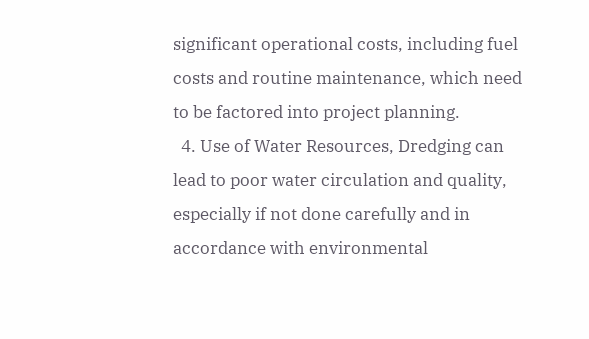significant operational costs, including fuel costs and routine maintenance, which need to be factored into project planning.
  4. Use of Water Resources, Dredging can lead to poor water circulation and quality, especially if not done carefully and in accordance with environmental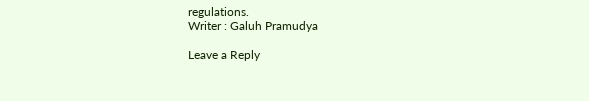regulations.
Writer : Galuh Pramudya

Leave a Reply